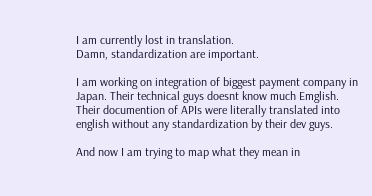I am currently lost in translation.
Damn, standardization are important.

I am working on integration of biggest payment company in Japan. Their technical guys doesnt know much Emglish.
Their documention of APIs were literally translated into english without any standardization by their dev guys.

And now I am trying to map what they mean in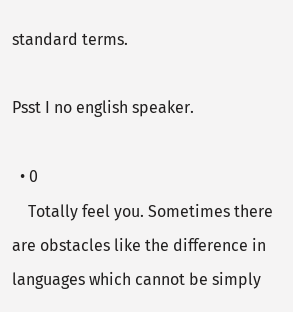standard terms.

Psst I no english speaker.

  • 0
    Totally feel you. Sometimes there are obstacles like the difference in languages which cannot be simply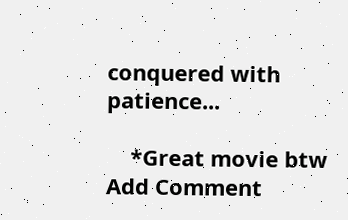conquered with patience...

    *Great movie btw
Add Comment